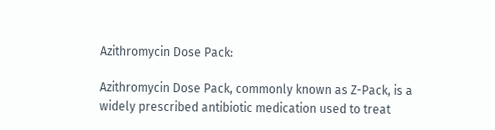Azithromycin Dose Pack:

Azithromycin Dose Pack, commonly known as Z-Pack, is a widely prescribed antibiotic medication used to treat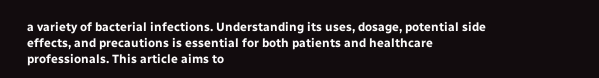a variety of bacterial infections. Understanding its uses, dosage, potential side effects, and precautions is essential for both patients and healthcare professionals. This article aims to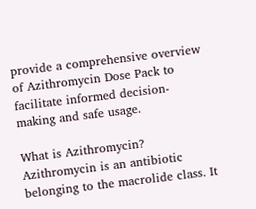provide a comprehensive overview of Azithromycin Dose Pack to facilitate informed decision-making and safe usage.

What is Azithromycin?
Azithromycin is an antibiotic belonging to the macrolide class. It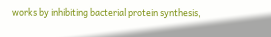works by inhibiting bacterial protein synthesis,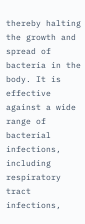thereby halting the growth and spread of bacteria in the body. It is effective against a wide range of bacterial infections, including respiratory tract infections,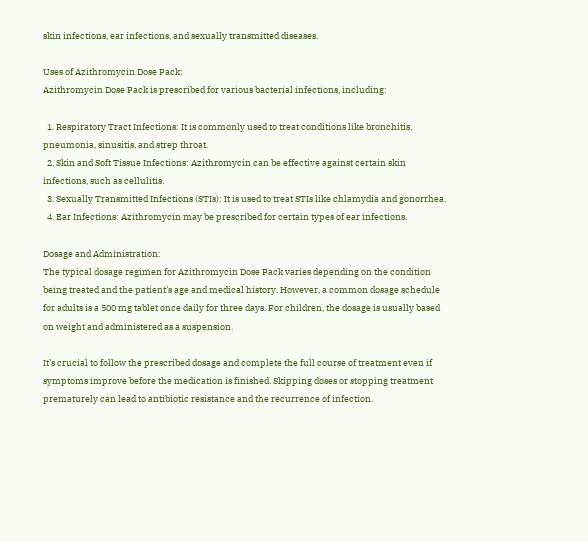skin infections, ear infections, and sexually transmitted diseases.

Uses of Azithromycin Dose Pack:
Azithromycin Dose Pack is prescribed for various bacterial infections, including:

  1. Respiratory Tract Infections: It is commonly used to treat conditions like bronchitis, pneumonia, sinusitis, and strep throat.
  2. Skin and Soft Tissue Infections: Azithromycin can be effective against certain skin infections, such as cellulitis.
  3. Sexually Transmitted Infections (STIs): It is used to treat STIs like chlamydia and gonorrhea.
  4. Ear Infections: Azithromycin may be prescribed for certain types of ear infections.

Dosage and Administration:
The typical dosage regimen for Azithromycin Dose Pack varies depending on the condition being treated and the patient’s age and medical history. However, a common dosage schedule for adults is a 500 mg tablet once daily for three days. For children, the dosage is usually based on weight and administered as a suspension.

It’s crucial to follow the prescribed dosage and complete the full course of treatment even if symptoms improve before the medication is finished. Skipping doses or stopping treatment prematurely can lead to antibiotic resistance and the recurrence of infection.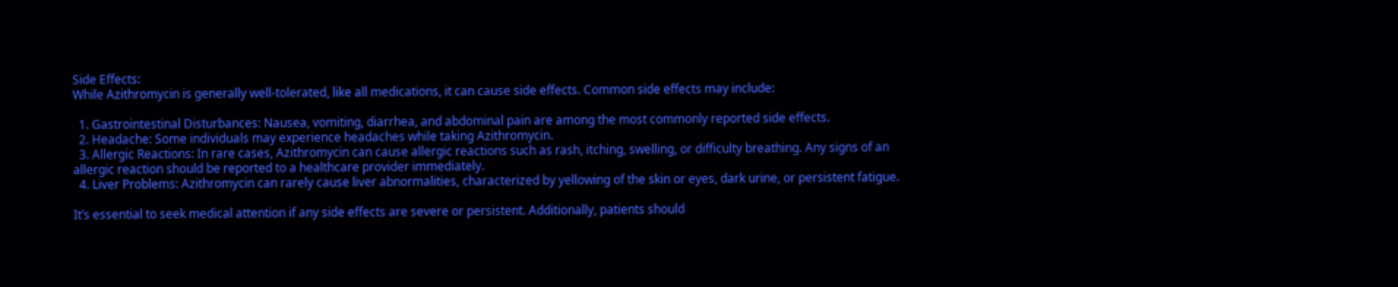Side Effects:
While Azithromycin is generally well-tolerated, like all medications, it can cause side effects. Common side effects may include:

  1. Gastrointestinal Disturbances: Nausea, vomiting, diarrhea, and abdominal pain are among the most commonly reported side effects.
  2. Headache: Some individuals may experience headaches while taking Azithromycin.
  3. Allergic Reactions: In rare cases, Azithromycin can cause allergic reactions such as rash, itching, swelling, or difficulty breathing. Any signs of an allergic reaction should be reported to a healthcare provider immediately.
  4. Liver Problems: Azithromycin can rarely cause liver abnormalities, characterized by yellowing of the skin or eyes, dark urine, or persistent fatigue.

It’s essential to seek medical attention if any side effects are severe or persistent. Additionally, patients should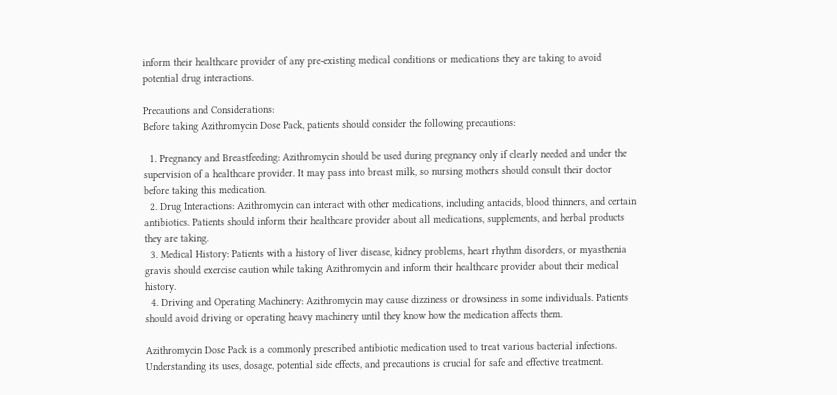inform their healthcare provider of any pre-existing medical conditions or medications they are taking to avoid potential drug interactions.

Precautions and Considerations:
Before taking Azithromycin Dose Pack, patients should consider the following precautions:

  1. Pregnancy and Breastfeeding: Azithromycin should be used during pregnancy only if clearly needed and under the supervision of a healthcare provider. It may pass into breast milk, so nursing mothers should consult their doctor before taking this medication.
  2. Drug Interactions: Azithromycin can interact with other medications, including antacids, blood thinners, and certain antibiotics. Patients should inform their healthcare provider about all medications, supplements, and herbal products they are taking.
  3. Medical History: Patients with a history of liver disease, kidney problems, heart rhythm disorders, or myasthenia gravis should exercise caution while taking Azithromycin and inform their healthcare provider about their medical history.
  4. Driving and Operating Machinery: Azithromycin may cause dizziness or drowsiness in some individuals. Patients should avoid driving or operating heavy machinery until they know how the medication affects them.

Azithromycin Dose Pack is a commonly prescribed antibiotic medication used to treat various bacterial infections. Understanding its uses, dosage, potential side effects, and precautions is crucial for safe and effective treatment.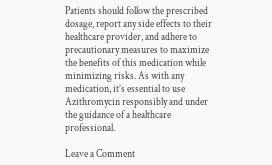Patients should follow the prescribed dosage, report any side effects to their healthcare provider, and adhere to precautionary measures to maximize the benefits of this medication while minimizing risks. As with any medication, it’s essential to use Azithromycin responsibly and under the guidance of a healthcare professional.

Leave a Comment